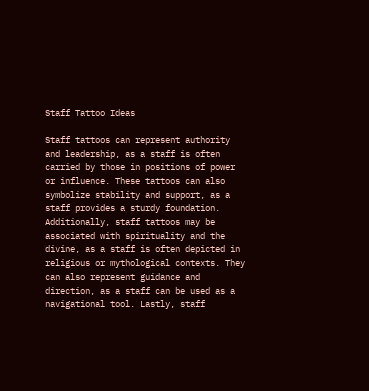Staff Tattoo Ideas

Staff tattoos can represent authority and leadership, as a staff is often carried by those in positions of power or influence. These tattoos can also symbolize stability and support, as a staff provides a sturdy foundation. Additionally, staff tattoos may be associated with spirituality and the divine, as a staff is often depicted in religious or mythological contexts. They can also represent guidance and direction, as a staff can be used as a navigational tool. Lastly, staff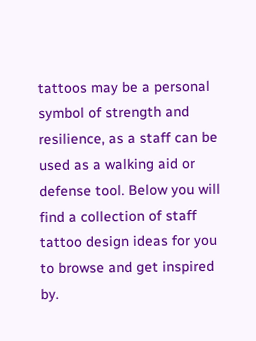tattoos may be a personal symbol of strength and resilience, as a staff can be used as a walking aid or defense tool. Below you will find a collection of staff tattoo design ideas for you to browse and get inspired by.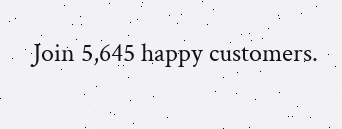Join 5,645 happy customers.